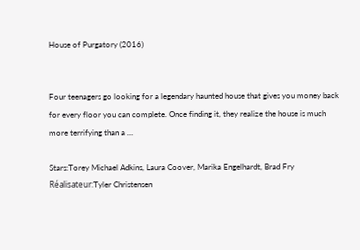House of Purgatory (2016)


Four teenagers go looking for a legendary haunted house that gives you money back for every floor you can complete. Once finding it, they realize the house is much more terrifying than a …

Stars:Torey Michael Adkins, Laura Coover, Marika Engelhardt, Brad Fry
Réalisateur:Tyler Christensen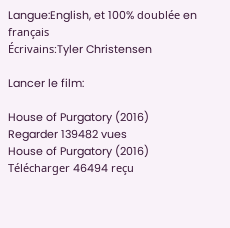Langue:English, et 100% doublée en français
Écrivains:Tyler Christensen

Lancer le film:

House of Purgatory (2016) Regarder 139482 vues
House of Purgatory (2016) Télécharger 46494 reçu